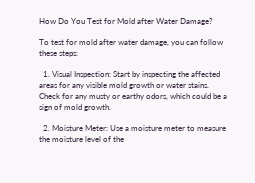How Do You Test for Mold after Water Damage?

To test for mold after water damage, you can follow these steps:

  1. Visual Inspection: Start by inspecting the affected areas for any visible mold growth or water stains. Check for any musty or earthy odors, which could be a sign of mold growth.

  2. Moisture Meter: Use a moisture meter to measure the moisture level of the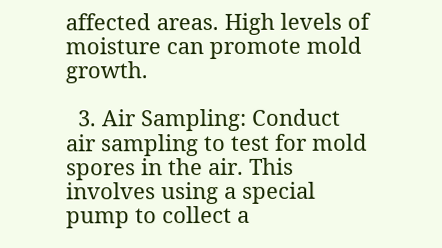affected areas. High levels of moisture can promote mold growth.

  3. Air Sampling: Conduct air sampling to test for mold spores in the air. This involves using a special pump to collect a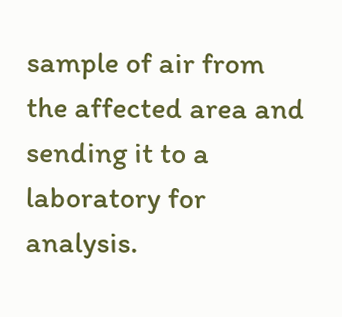sample of air from the affected area and sending it to a laboratory for analysis.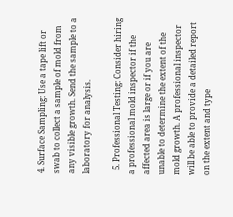4. Surface Sampling: Use a tape lift or swab to collect a sample of mold from any visible growth. Send the sample to a laboratory for analysis.

  5. Professional Testing: Consider hiring a professional mold inspector if the affected area is large or if you are unable to determine the extent of the mold growth. A professional inspector will be able to provide a detailed report on the extent and type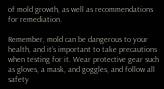of mold growth, as well as recommendations for remediation.

Remember, mold can be dangerous to your health, and it’s important to take precautions when testing for it. Wear protective gear such as gloves, a mask, and goggles, and follow all safety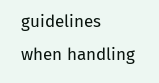guidelines when handling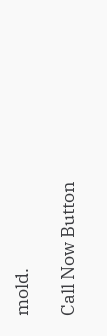mold.

Call Now Button